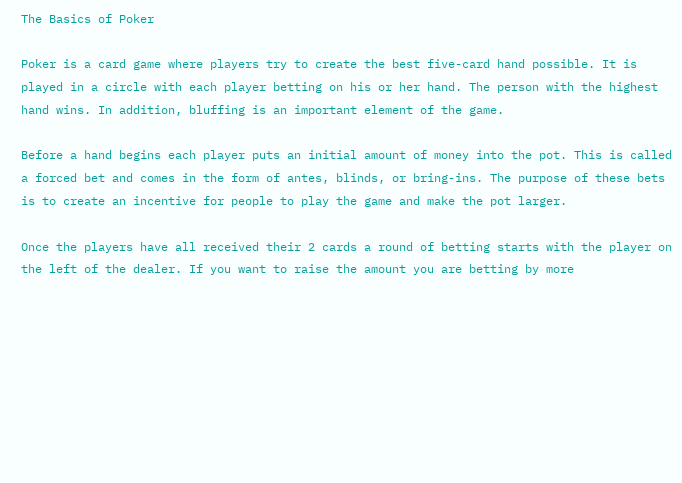The Basics of Poker

Poker is a card game where players try to create the best five-card hand possible. It is played in a circle with each player betting on his or her hand. The person with the highest hand wins. In addition, bluffing is an important element of the game.

Before a hand begins each player puts an initial amount of money into the pot. This is called a forced bet and comes in the form of antes, blinds, or bring-ins. The purpose of these bets is to create an incentive for people to play the game and make the pot larger.

Once the players have all received their 2 cards a round of betting starts with the player on the left of the dealer. If you want to raise the amount you are betting by more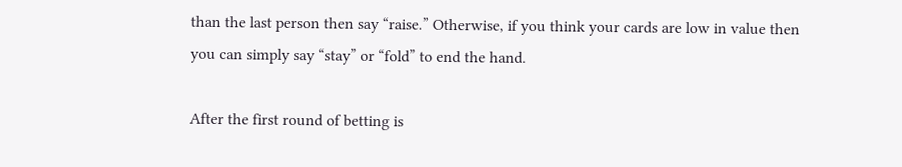than the last person then say “raise.” Otherwise, if you think your cards are low in value then you can simply say “stay” or “fold” to end the hand.

After the first round of betting is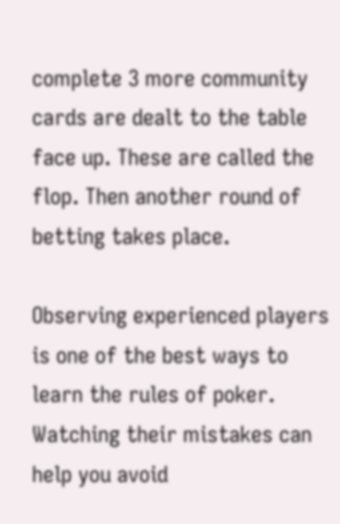complete 3 more community cards are dealt to the table face up. These are called the flop. Then another round of betting takes place.

Observing experienced players is one of the best ways to learn the rules of poker. Watching their mistakes can help you avoid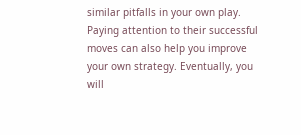similar pitfalls in your own play. Paying attention to their successful moves can also help you improve your own strategy. Eventually, you will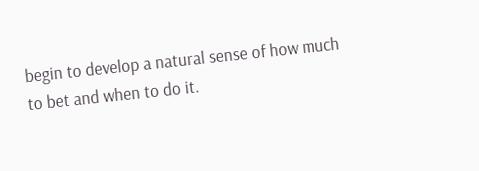begin to develop a natural sense of how much to bet and when to do it.